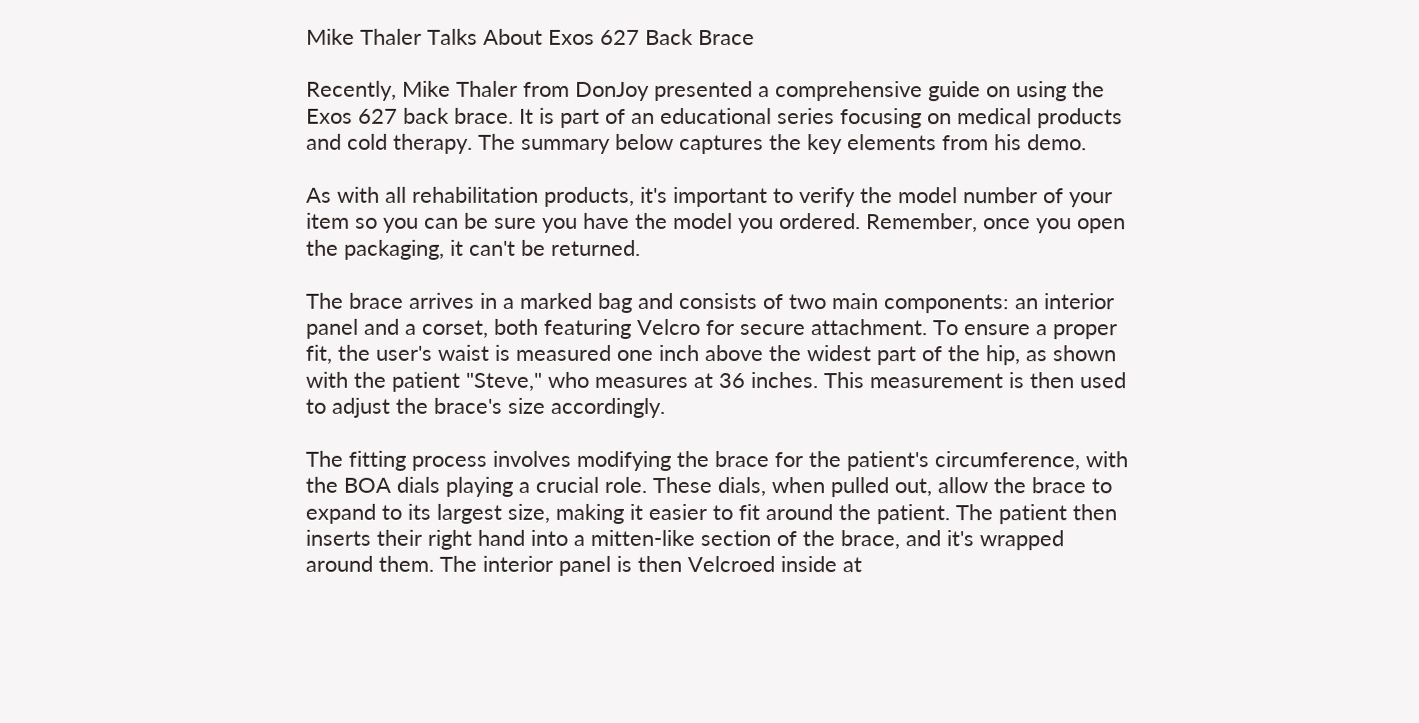Mike Thaler Talks About Exos 627 Back Brace

Recently, Mike Thaler from DonJoy presented a comprehensive guide on using the Exos 627 back brace. It is part of an educational series focusing on medical products and cold therapy. The summary below captures the key elements from his demo.

As with all rehabilitation products, it's important to verify the model number of your item so you can be sure you have the model you ordered. Remember, once you open the packaging, it can't be returned.

The brace arrives in a marked bag and consists of two main components: an interior panel and a corset, both featuring Velcro for secure attachment. To ensure a proper fit, the user's waist is measured one inch above the widest part of the hip, as shown with the patient "Steve," who measures at 36 inches. This measurement is then used to adjust the brace's size accordingly.

The fitting process involves modifying the brace for the patient's circumference, with the BOA dials playing a crucial role. These dials, when pulled out, allow the brace to expand to its largest size, making it easier to fit around the patient. The patient then inserts their right hand into a mitten-like section of the brace, and it's wrapped around them. The interior panel is then Velcroed inside at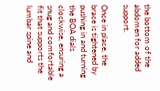the bottom of the abdomen for added support.

Once in place, the brace is tightened by pushing in and turning the BOA dials clockwise, ensuring a snug and comfortable fit that supports the lumbar spine and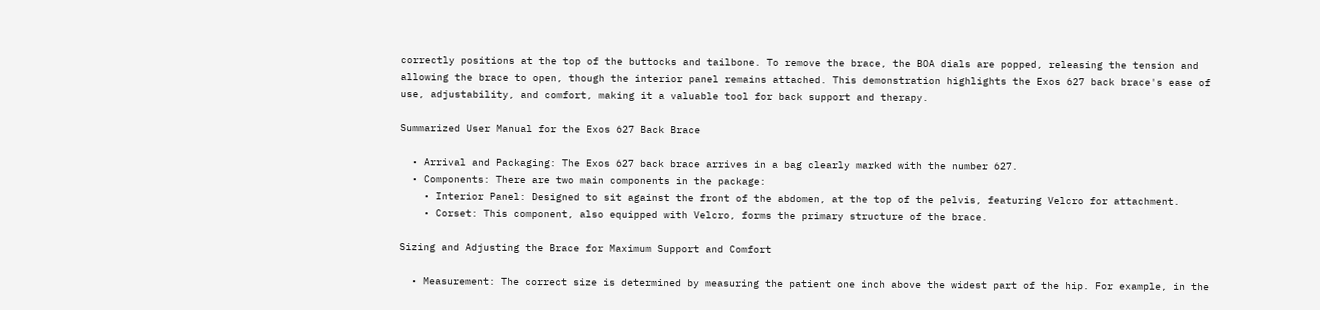correctly positions at the top of the buttocks and tailbone. To remove the brace, the BOA dials are popped, releasing the tension and allowing the brace to open, though the interior panel remains attached. This demonstration highlights the Exos 627 back brace's ease of use, adjustability, and comfort, making it a valuable tool for back support and therapy.

Summarized User Manual for the Exos 627 Back Brace

  • Arrival and Packaging: The Exos 627 back brace arrives in a bag clearly marked with the number 627.
  • Components: There are two main components in the package:
    • Interior Panel: Designed to sit against the front of the abdomen, at the top of the pelvis, featuring Velcro for attachment.
    • Corset: This component, also equipped with Velcro, forms the primary structure of the brace.

Sizing and Adjusting the Brace for Maximum Support and Comfort

  • Measurement: The correct size is determined by measuring the patient one inch above the widest part of the hip. For example, in the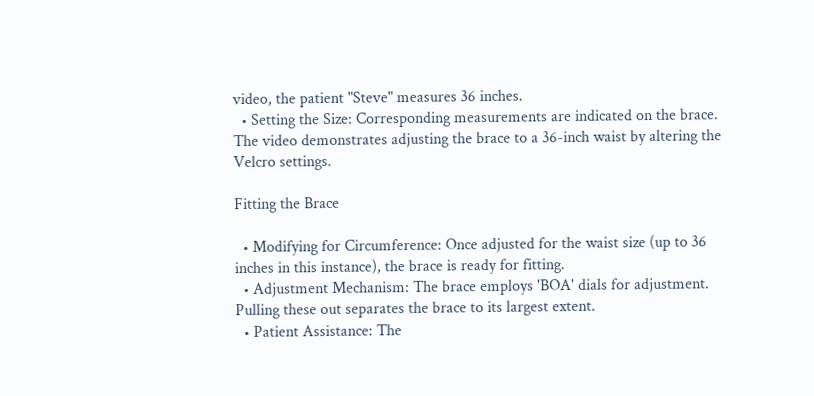video, the patient "Steve" measures 36 inches.
  • Setting the Size: Corresponding measurements are indicated on the brace. The video demonstrates adjusting the brace to a 36-inch waist by altering the Velcro settings.

Fitting the Brace

  • Modifying for Circumference: Once adjusted for the waist size (up to 36 inches in this instance), the brace is ready for fitting.
  • Adjustment Mechanism: The brace employs 'BOA' dials for adjustment. Pulling these out separates the brace to its largest extent.
  • Patient Assistance: The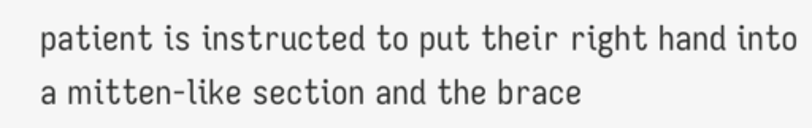patient is instructed to put their right hand into a mitten-like section and the brace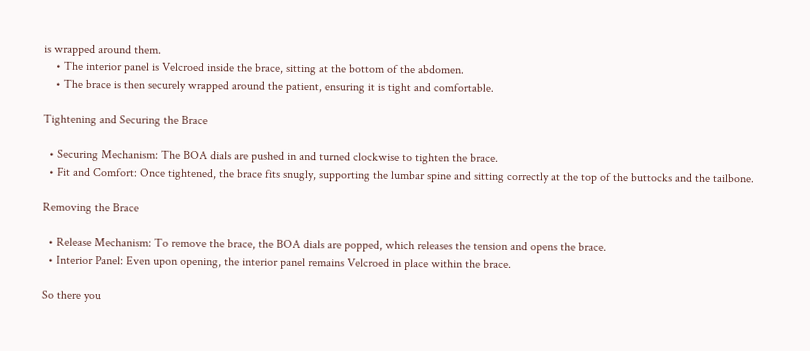is wrapped around them.
    • The interior panel is Velcroed inside the brace, sitting at the bottom of the abdomen.
    • The brace is then securely wrapped around the patient, ensuring it is tight and comfortable.

Tightening and Securing the Brace

  • Securing Mechanism: The BOA dials are pushed in and turned clockwise to tighten the brace.
  • Fit and Comfort: Once tightened, the brace fits snugly, supporting the lumbar spine and sitting correctly at the top of the buttocks and the tailbone.

Removing the Brace

  • Release Mechanism: To remove the brace, the BOA dials are popped, which releases the tension and opens the brace.
  • Interior Panel: Even upon opening, the interior panel remains Velcroed in place within the brace.

So there you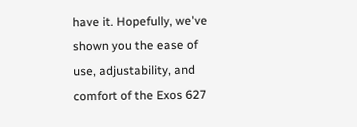have it. Hopefully, we've shown you the ease of use, adjustability, and comfort of the Exos 627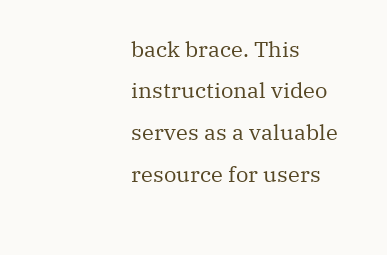back brace. This instructional video serves as a valuable resource for users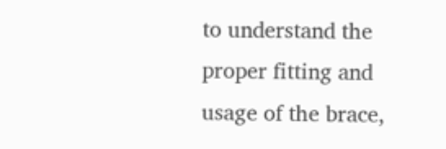to understand the proper fitting and usage of the brace,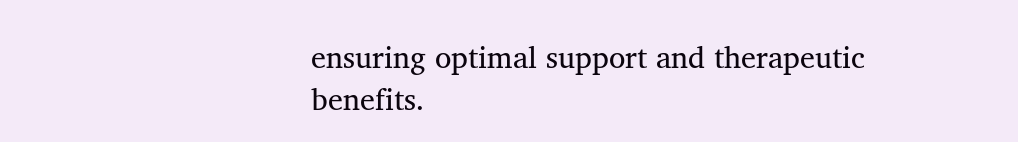ensuring optimal support and therapeutic benefits.